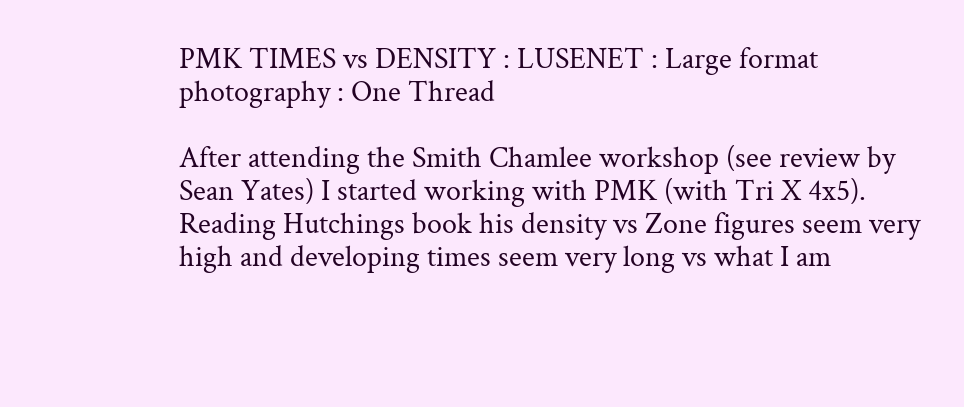PMK TIMES vs DENSITY : LUSENET : Large format photography : One Thread

After attending the Smith Chamlee workshop (see review by Sean Yates) I started working with PMK (with Tri X 4x5). Reading Hutchings book his density vs Zone figures seem very high and developing times seem very long vs what I am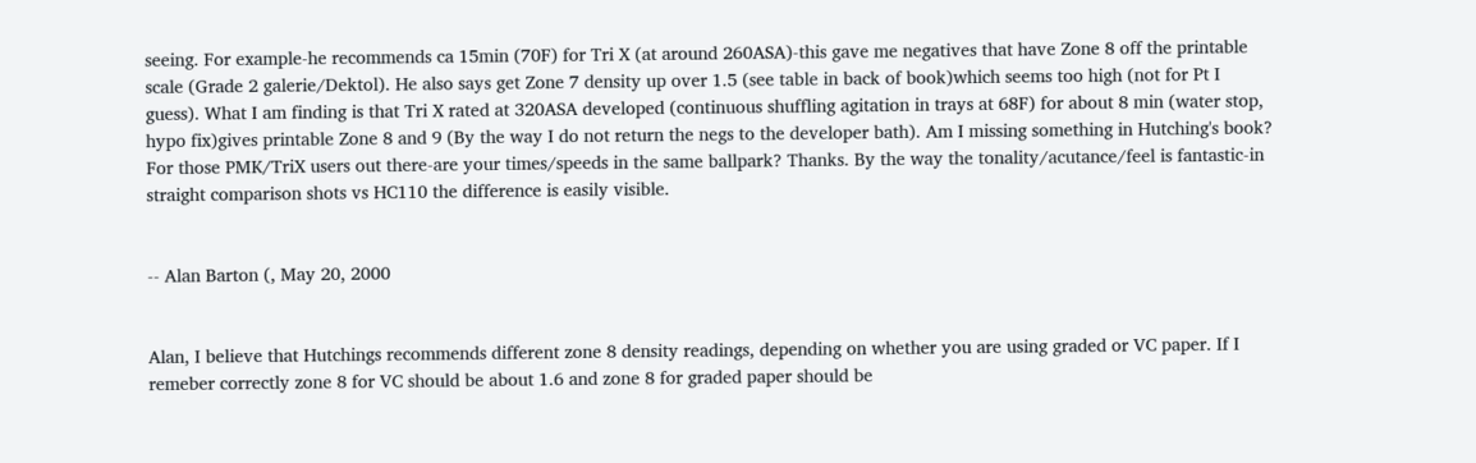seeing. For example-he recommends ca 15min (70F) for Tri X (at around 260ASA)-this gave me negatives that have Zone 8 off the printable scale (Grade 2 galerie/Dektol). He also says get Zone 7 density up over 1.5 (see table in back of book)which seems too high (not for Pt I guess). What I am finding is that Tri X rated at 320ASA developed (continuous shuffling agitation in trays at 68F) for about 8 min (water stop, hypo fix)gives printable Zone 8 and 9 (By the way I do not return the negs to the developer bath). Am I missing something in Hutching's book? For those PMK/TriX users out there-are your times/speeds in the same ballpark? Thanks. By the way the tonality/acutance/feel is fantastic-in straight comparison shots vs HC110 the difference is easily visible.


-- Alan Barton (, May 20, 2000


Alan, I believe that Hutchings recommends different zone 8 density readings, depending on whether you are using graded or VC paper. If I remeber correctly zone 8 for VC should be about 1.6 and zone 8 for graded paper should be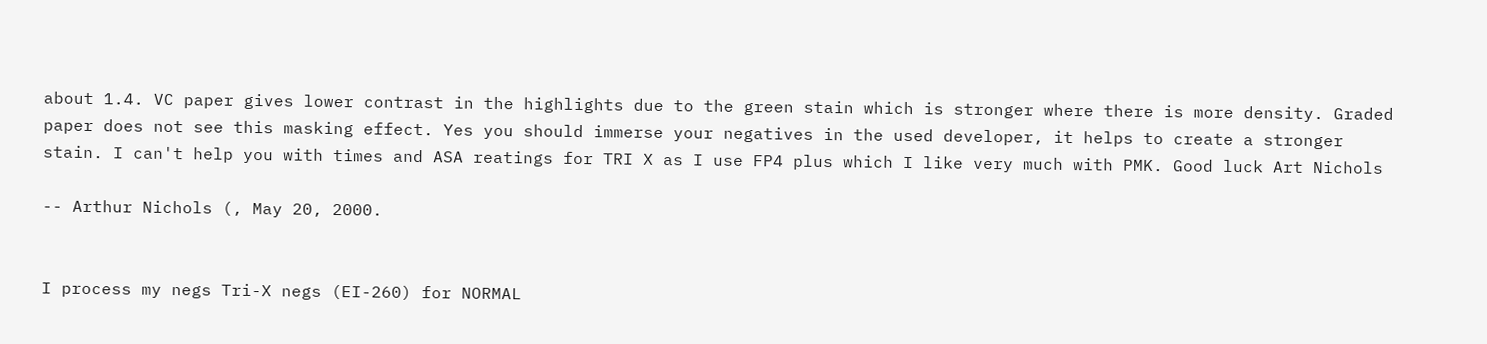about 1.4. VC paper gives lower contrast in the highlights due to the green stain which is stronger where there is more density. Graded paper does not see this masking effect. Yes you should immerse your negatives in the used developer, it helps to create a stronger stain. I can't help you with times and ASA reatings for TRI X as I use FP4 plus which I like very much with PMK. Good luck Art Nichols

-- Arthur Nichols (, May 20, 2000.


I process my negs Tri-X negs (EI-260) for NORMAL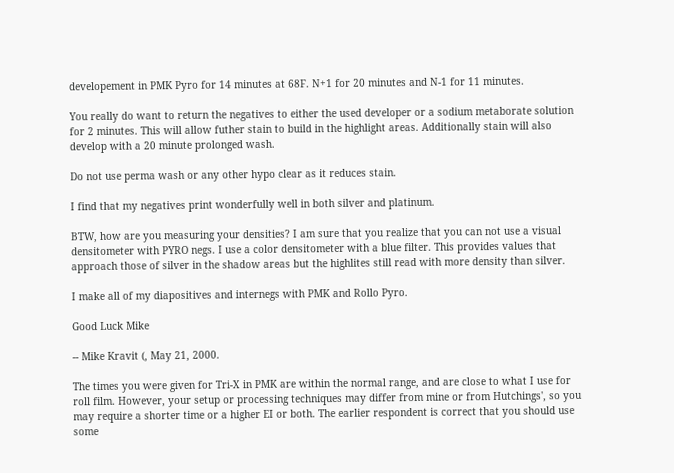developement in PMK Pyro for 14 minutes at 68F. N+1 for 20 minutes and N-1 for 11 minutes.

You really do want to return the negatives to either the used developer or a sodium metaborate solution for 2 minutes. This will allow futher stain to build in the highlight areas. Additionally stain will also develop with a 20 minute prolonged wash.

Do not use perma wash or any other hypo clear as it reduces stain.

I find that my negatives print wonderfully well in both silver and platinum.

BTW, how are you measuring your densities? I am sure that you realize that you can not use a visual densitometer with PYRO negs. I use a color densitometer with a blue filter. This provides values that approach those of silver in the shadow areas but the highlites still read with more density than silver.

I make all of my diapositives and internegs with PMK and Rollo Pyro.

Good Luck Mike

-- Mike Kravit (, May 21, 2000.

The times you were given for Tri-X in PMK are within the normal range, and are close to what I use for roll film. However, your setup or processing techniques may differ from mine or from Hutchings', so you may require a shorter time or a higher EI or both. The earlier respondent is correct that you should use some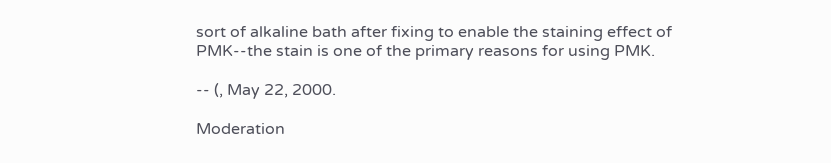sort of alkaline bath after fixing to enable the staining effect of PMK--the stain is one of the primary reasons for using PMK.

-- (, May 22, 2000.

Moderation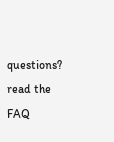questions? read the FAQ